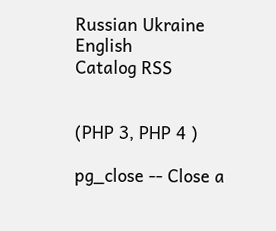Russian Ukraine English
Catalog RSS


(PHP 3, PHP 4 )

pg_close -- Close a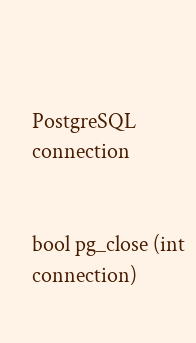PostgreSQL connection


bool pg_close (int connection)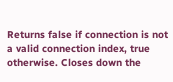Returns false if connection is not a valid connection index, true otherwise. Closes down the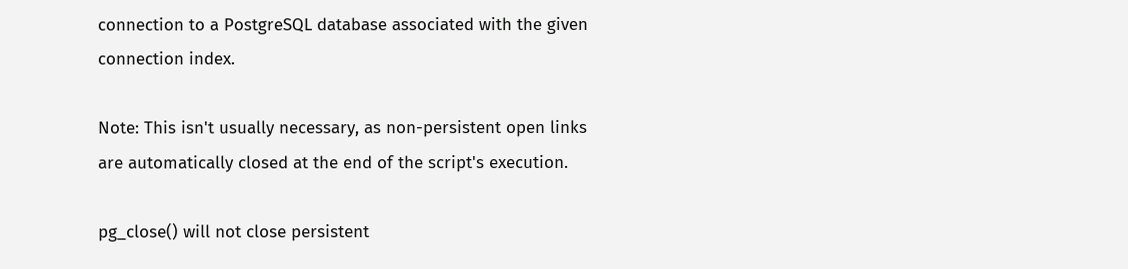connection to a PostgreSQL database associated with the given connection index.

Note: This isn't usually necessary, as non-persistent open links are automatically closed at the end of the script's execution.

pg_close() will not close persistent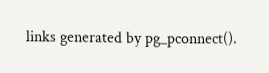links generated by pg_pconnect().